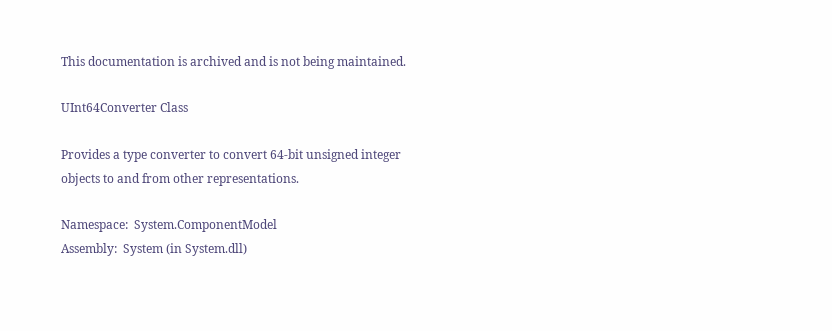This documentation is archived and is not being maintained.

UInt64Converter Class

Provides a type converter to convert 64-bit unsigned integer objects to and from other representations.

Namespace:  System.ComponentModel
Assembly:  System (in System.dll)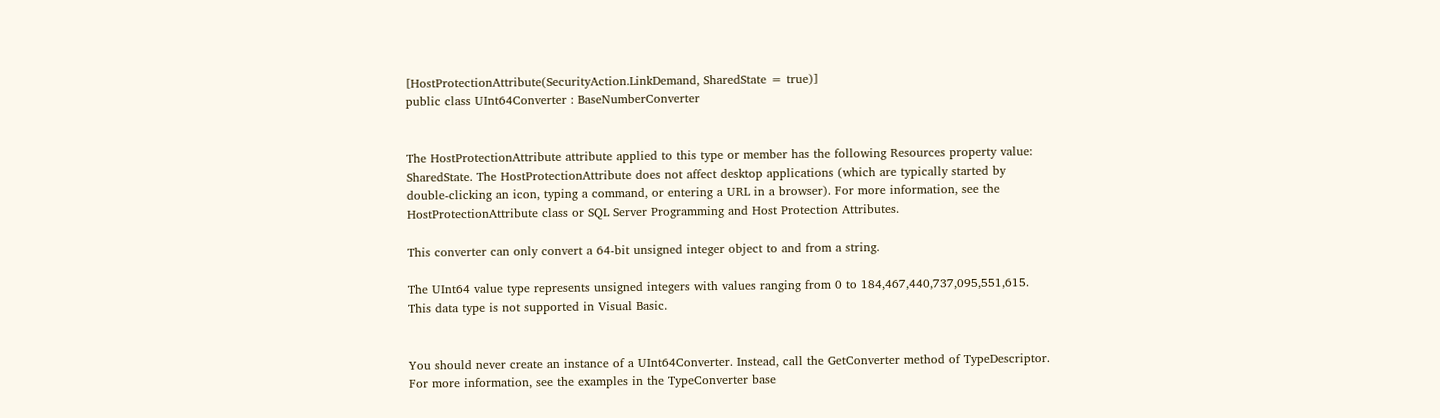[HostProtectionAttribute(SecurityAction.LinkDemand, SharedState = true)]
public class UInt64Converter : BaseNumberConverter


The HostProtectionAttribute attribute applied to this type or member has the following Resources property value: SharedState. The HostProtectionAttribute does not affect desktop applications (which are typically started by double-clicking an icon, typing a command, or entering a URL in a browser). For more information, see the HostProtectionAttribute class or SQL Server Programming and Host Protection Attributes.

This converter can only convert a 64-bit unsigned integer object to and from a string.

The UInt64 value type represents unsigned integers with values ranging from 0 to 184,467,440,737,095,551,615. This data type is not supported in Visual Basic.


You should never create an instance of a UInt64Converter. Instead, call the GetConverter method of TypeDescriptor. For more information, see the examples in the TypeConverter base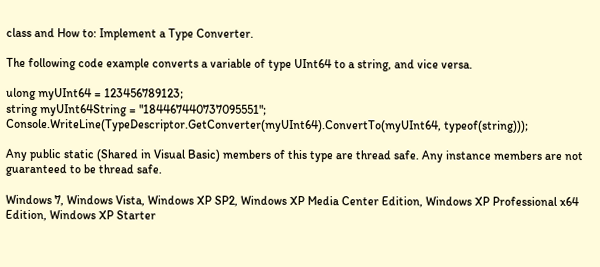class and How to: Implement a Type Converter.

The following code example converts a variable of type UInt64 to a string, and vice versa.

ulong myUInt64 = 123456789123;
string myUInt64String = "184467440737095551";
Console.WriteLine(TypeDescriptor.GetConverter(myUInt64).ConvertTo(myUInt64, typeof(string)));

Any public static (Shared in Visual Basic) members of this type are thread safe. Any instance members are not guaranteed to be thread safe.

Windows 7, Windows Vista, Windows XP SP2, Windows XP Media Center Edition, Windows XP Professional x64 Edition, Windows XP Starter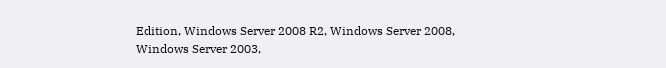Edition, Windows Server 2008 R2, Windows Server 2008, Windows Server 2003,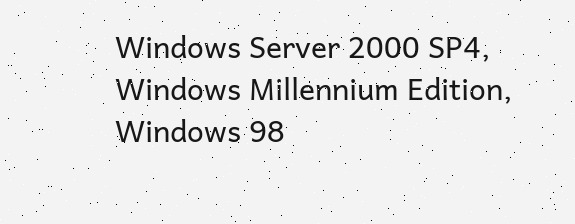Windows Server 2000 SP4, Windows Millennium Edition, Windows 98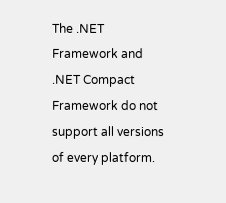The .NET Framework and .NET Compact Framework do not support all versions of every platform.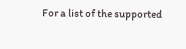For a list of the supported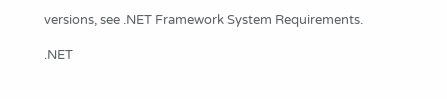versions, see .NET Framework System Requirements.

.NET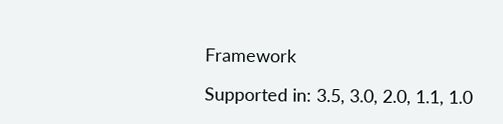Framework

Supported in: 3.5, 3.0, 2.0, 1.1, 1.0